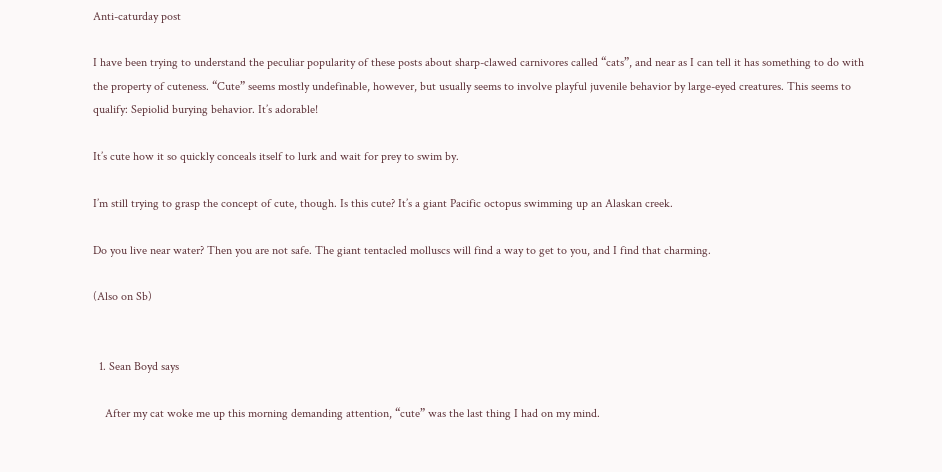Anti-caturday post

I have been trying to understand the peculiar popularity of these posts about sharp-clawed carnivores called “cats”, and near as I can tell it has something to do with the property of cuteness. “Cute” seems mostly undefinable, however, but usually seems to involve playful juvenile behavior by large-eyed creatures. This seems to qualify: Sepiolid burying behavior. It’s adorable!

It’s cute how it so quickly conceals itself to lurk and wait for prey to swim by.

I’m still trying to grasp the concept of cute, though. Is this cute? It’s a giant Pacific octopus swimming up an Alaskan creek.

Do you live near water? Then you are not safe. The giant tentacled molluscs will find a way to get to you, and I find that charming.

(Also on Sb)


  1. Sean Boyd says

    After my cat woke me up this morning demanding attention, “cute” was the last thing I had on my mind.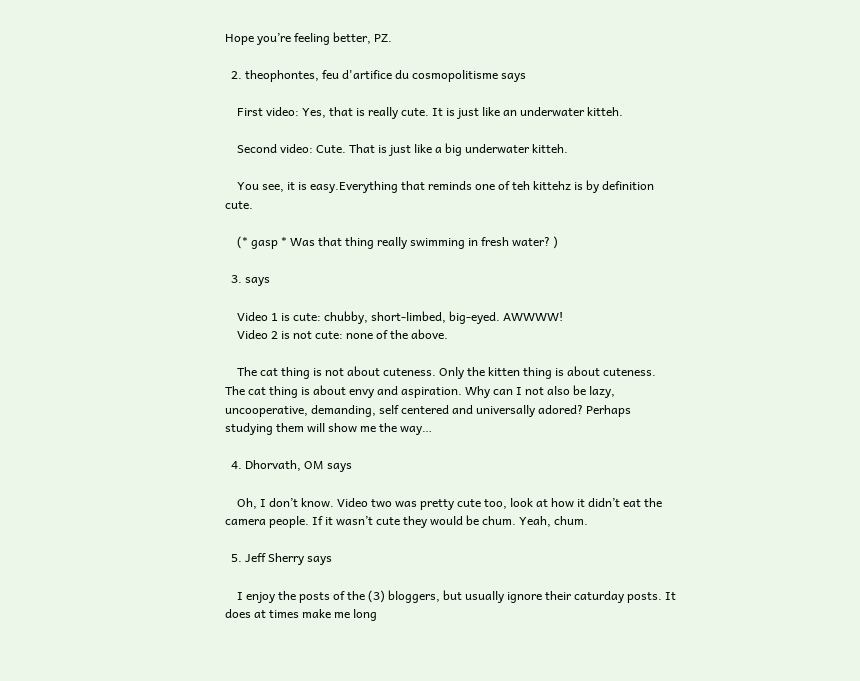Hope you’re feeling better, PZ.

  2. theophontes, feu d'artifice du cosmopolitisme says

    First video: Yes, that is really cute. It is just like an underwater kitteh.

    Second video: Cute. That is just like a big underwater kitteh.

    You see, it is easy.Everything that reminds one of teh kittehz is by definition cute.

    (* gasp * Was that thing really swimming in fresh water? )

  3. says

    Video 1 is cute: chubby, short-limbed, big-eyed. AWWWW!
    Video 2 is not cute: none of the above.

    The cat thing is not about cuteness. Only the kitten thing is about cuteness. The cat thing is about envy and aspiration. Why can I not also be lazy, uncooperative, demanding, self centered and universally adored? Perhaps studying them will show me the way…

  4. Dhorvath, OM says

    Oh, I don’t know. Video two was pretty cute too, look at how it didn’t eat the camera people. If it wasn’t cute they would be chum. Yeah, chum.

  5. Jeff Sherry says

    I enjoy the posts of the (3) bloggers, but usually ignore their caturday posts. It does at times make me long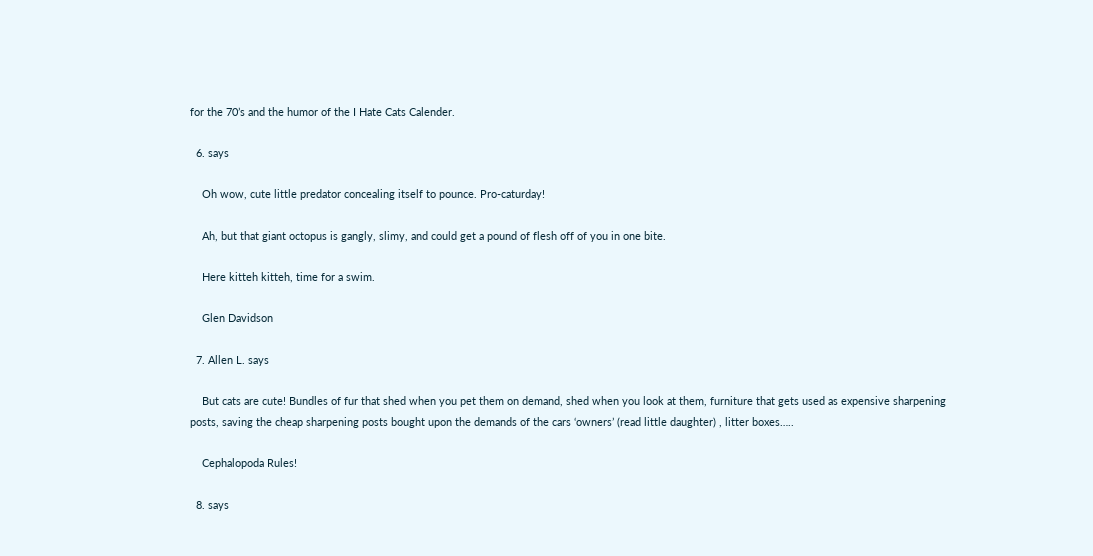for the 70’s and the humor of the I Hate Cats Calender.

  6. says

    Oh wow, cute little predator concealing itself to pounce. Pro-caturday!

    Ah, but that giant octopus is gangly, slimy, and could get a pound of flesh off of you in one bite.

    Here kitteh kitteh, time for a swim.

    Glen Davidson

  7. Allen L. says

    But cats are cute! Bundles of fur that shed when you pet them on demand, shed when you look at them, furniture that gets used as expensive sharpening posts, saving the cheap sharpening posts bought upon the demands of the cars ‘owners’ (read little daughter) , litter boxes…..

    Cephalopoda Rules!

  8. says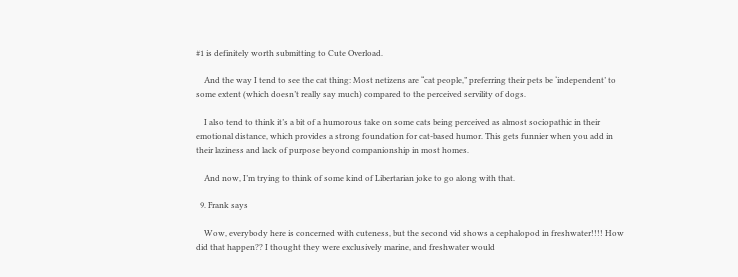#1 is definitely worth submitting to Cute Overload.

    And the way I tend to see the cat thing: Most netizens are “cat people,” preferring their pets be ‘independent’ to some extent (which doesn’t really say much) compared to the perceived servility of dogs.

    I also tend to think it’s a bit of a humorous take on some cats being perceived as almost sociopathic in their emotional distance, which provides a strong foundation for cat-based humor. This gets funnier when you add in their laziness and lack of purpose beyond companionship in most homes.

    And now, I’m trying to think of some kind of Libertarian joke to go along with that.

  9. Frank says

    Wow, everybody here is concerned with cuteness, but the second vid shows a cephalopod in freshwater!!!! How did that happen?? I thought they were exclusively marine, and freshwater would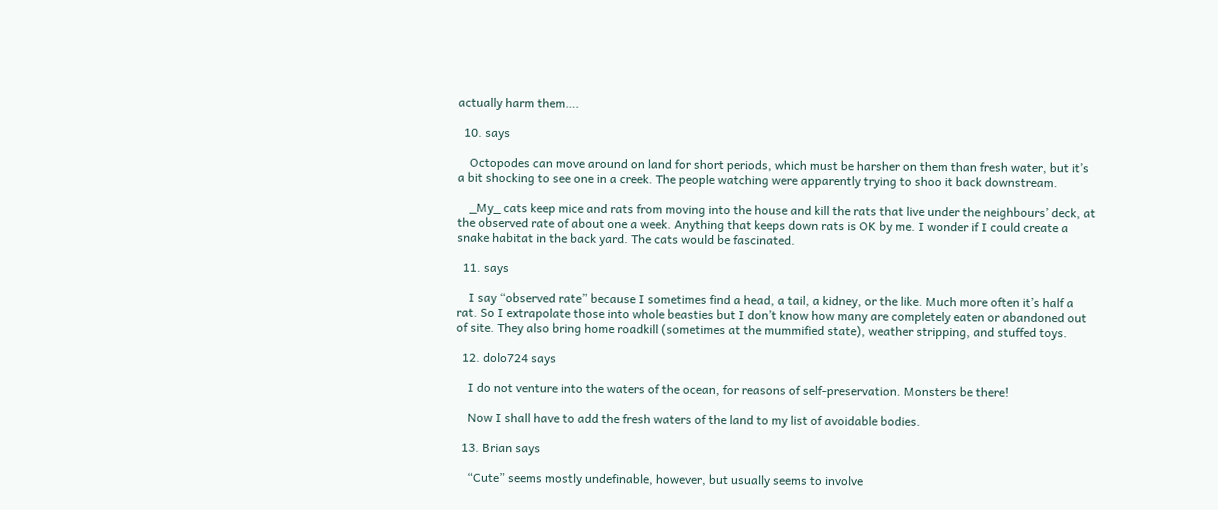actually harm them….

  10. says

    Octopodes can move around on land for short periods, which must be harsher on them than fresh water, but it’s a bit shocking to see one in a creek. The people watching were apparently trying to shoo it back downstream.

    _My_ cats keep mice and rats from moving into the house and kill the rats that live under the neighbours’ deck, at the observed rate of about one a week. Anything that keeps down rats is OK by me. I wonder if I could create a snake habitat in the back yard. The cats would be fascinated.

  11. says

    I say “observed rate” because I sometimes find a head, a tail, a kidney, or the like. Much more often it’s half a rat. So I extrapolate those into whole beasties but I don’t know how many are completely eaten or abandoned out of site. They also bring home roadkill (sometimes at the mummified state), weather stripping, and stuffed toys.

  12. dolo724 says

    I do not venture into the waters of the ocean, for reasons of self-preservation. Monsters be there!

    Now I shall have to add the fresh waters of the land to my list of avoidable bodies.

  13. Brian says

    “Cute” seems mostly undefinable, however, but usually seems to involve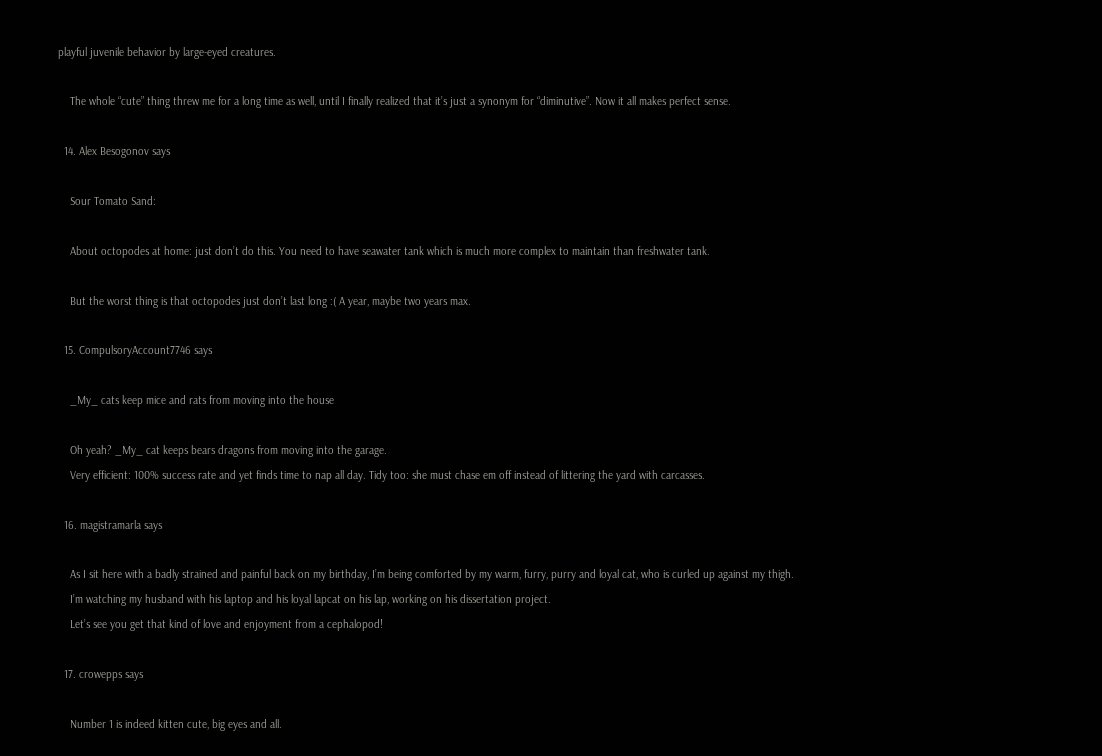playful juvenile behavior by large-eyed creatures.

    The whole “cute” thing threw me for a long time as well, until I finally realized that it’s just a synonym for “diminutive”. Now it all makes perfect sense.

  14. Alex Besogonov says

    Sour Tomato Sand:

    About octopodes at home: just don’t do this. You need to have seawater tank which is much more complex to maintain than freshwater tank.

    But the worst thing is that octopodes just don’t last long :( A year, maybe two years max.

  15. CompulsoryAccount7746 says

    _My_ cats keep mice and rats from moving into the house

    Oh yeah? _My_ cat keeps bears dragons from moving into the garage.
    Very efficient: 100% success rate and yet finds time to nap all day. Tidy too: she must chase em off instead of littering the yard with carcasses.

  16. magistramarla says

    As I sit here with a badly strained and painful back on my birthday, I’m being comforted by my warm, furry, purry and loyal cat, who is curled up against my thigh.
    I’m watching my husband with his laptop and his loyal lapcat on his lap, working on his dissertation project.
    Let’s see you get that kind of love and enjoyment from a cephalopod!

  17. crowepps says

    Number 1 is indeed kitten cute, big eyes and all.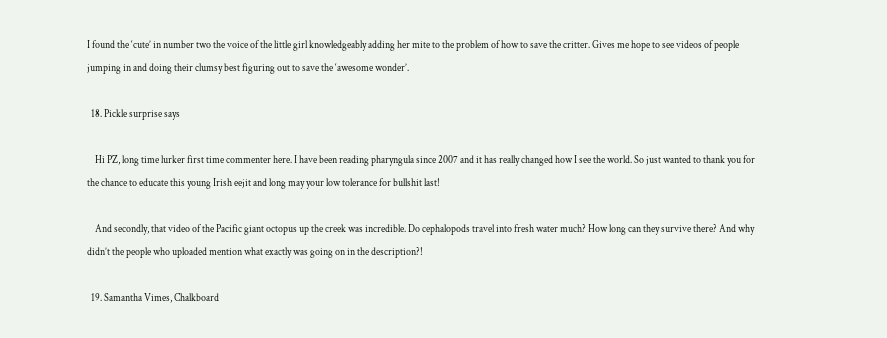I found the ‘cute’ in number two the voice of the little girl knowledgeably adding her mite to the problem of how to save the critter. Gives me hope to see videos of people jumping in and doing their clumsy best figuring out to save the ‘awesome wonder’.

  18. Pickle surprise says

    Hi PZ, long time lurker first time commenter here. I have been reading pharyngula since 2007 and it has really changed how I see the world. So just wanted to thank you for the chance to educate this young Irish eejit and long may your low tolerance for bullshit last!

    And secondly, that video of the Pacific giant octopus up the creek was incredible. Do cephalopods travel into fresh water much? How long can they survive there? And why didn’t the people who uploaded mention what exactly was going on in the description?!

  19. Samantha Vimes, Chalkboard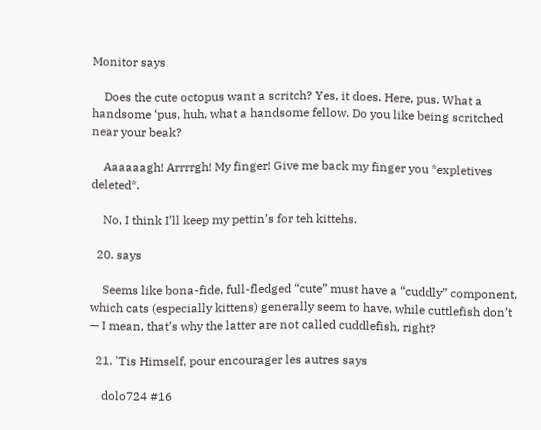Monitor says

    Does the cute octopus want a scritch? Yes, it does. Here, pus. What a handsome ‘pus, huh, what a handsome fellow. Do you like being scritched near your beak?

    Aaaaaagh! Arrrrgh! My finger! Give me back my finger you *expletives deleted*.

    No, I think I’ll keep my pettin’s for teh kittehs.

  20. says

    Seems like bona-fide, full-fledged “cute” must have a “cuddly” component, which cats (especially kittens) generally seem to have, while cuttlefish don’t — I mean, that’s why the latter are not called cuddlefish, right?

  21. 'Tis Himself, pour encourager les autres says

    dolo724 #16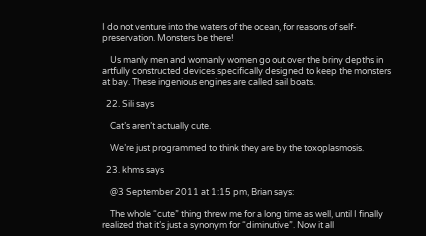I do not venture into the waters of the ocean, for reasons of self-preservation. Monsters be there!

    Us manly men and womanly women go out over the briny depths in artfully constructed devices specifically designed to keep the monsters at bay. These ingenious engines are called sail boats.

  22. Sili says

    Cat’s aren’t actually cute.

    We’re just programmed to think they are by the toxoplasmosis.

  23. khms says

    @3 September 2011 at 1:15 pm, Brian says:

    The whole “cute” thing threw me for a long time as well, until I finally realized that it’s just a synonym for “diminutive”. Now it all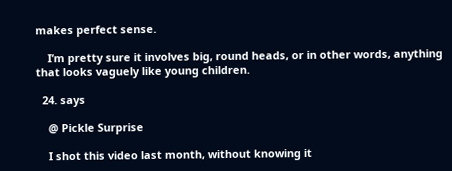makes perfect sense.

    I’m pretty sure it involves big, round heads, or in other words, anything that looks vaguely like young children.

  24. says

    @ Pickle Surprise

    I shot this video last month, without knowing it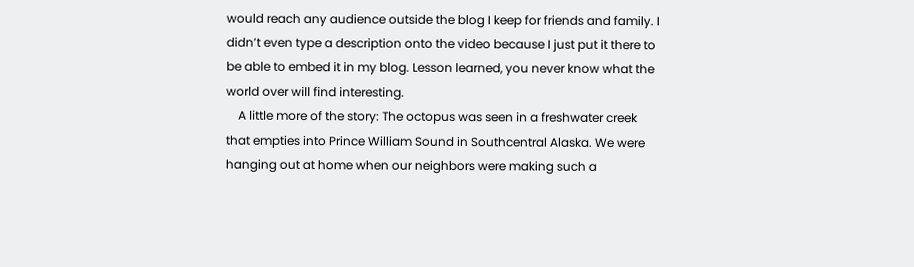would reach any audience outside the blog I keep for friends and family. I didn’t even type a description onto the video because I just put it there to be able to embed it in my blog. Lesson learned, you never know what the world over will find interesting.
    A little more of the story: The octopus was seen in a freshwater creek that empties into Prince William Sound in Southcentral Alaska. We were hanging out at home when our neighbors were making such a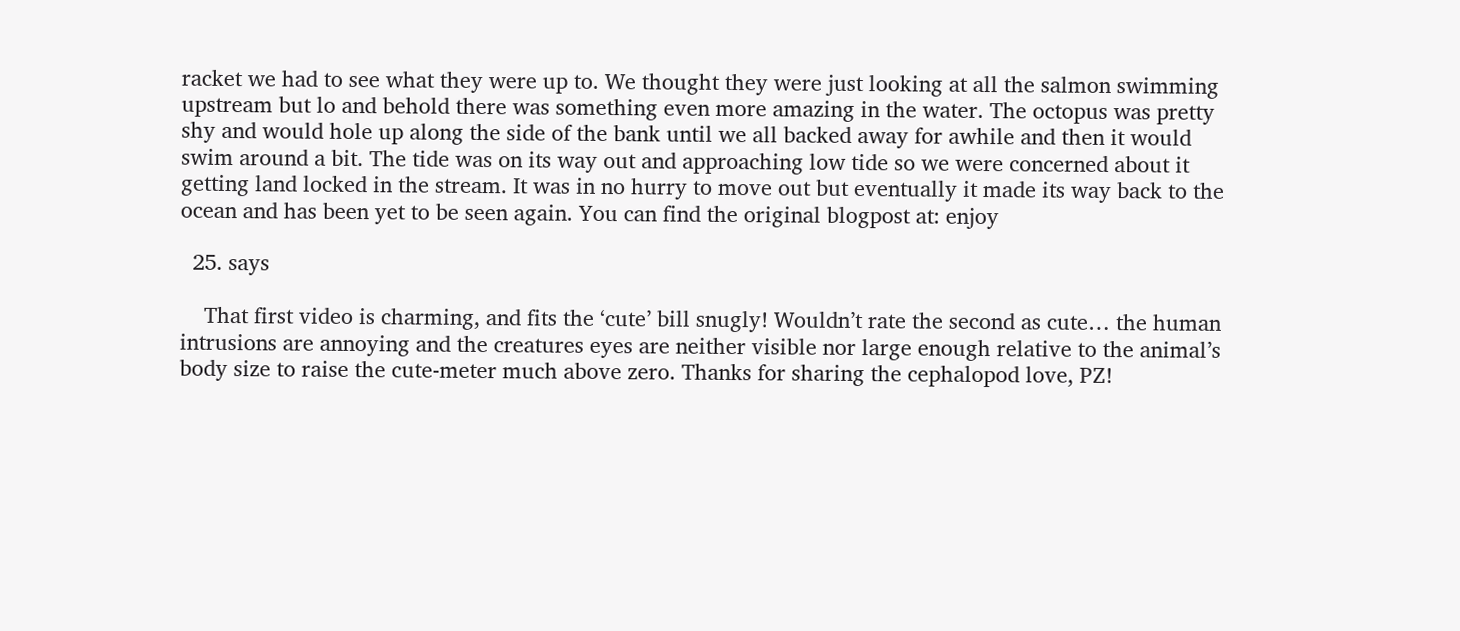racket we had to see what they were up to. We thought they were just looking at all the salmon swimming upstream but lo and behold there was something even more amazing in the water. The octopus was pretty shy and would hole up along the side of the bank until we all backed away for awhile and then it would swim around a bit. The tide was on its way out and approaching low tide so we were concerned about it getting land locked in the stream. It was in no hurry to move out but eventually it made its way back to the ocean and has been yet to be seen again. You can find the original blogpost at: enjoy

  25. says

    That first video is charming, and fits the ‘cute’ bill snugly! Wouldn’t rate the second as cute… the human intrusions are annoying and the creatures eyes are neither visible nor large enough relative to the animal’s body size to raise the cute-meter much above zero. Thanks for sharing the cephalopod love, PZ!